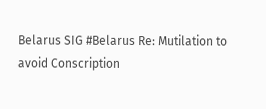Belarus SIG #Belarus Re: Mutilation to avoid Conscription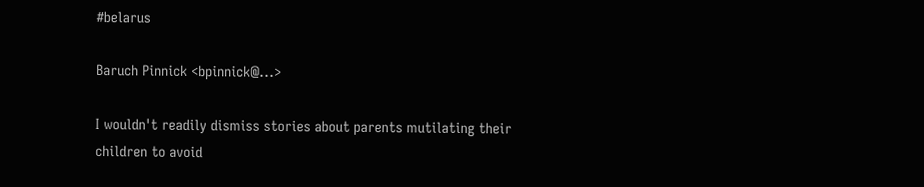#belarus

Baruch Pinnick <bpinnick@...>

I wouldn't readily dismiss stories about parents mutilating their
children to avoid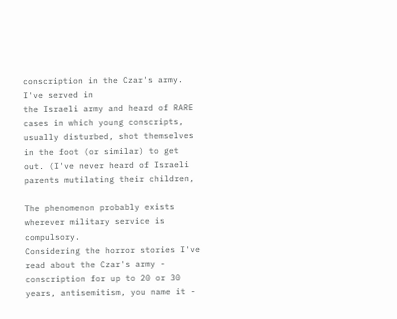conscription in the Czar's army. I've served in
the Israeli army and heard of RARE cases in which young conscripts,
usually disturbed, shot themselves in the foot (or similar) to get
out. (I've never heard of Israeli parents mutilating their children,

The phenomenon probably exists wherever military service is compulsory.
Considering the horror stories I've read about the Czar's army -
conscription for up to 20 or 30 years, antisemitism, you name it -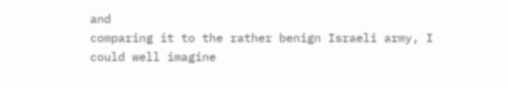and
comparing it to the rather benign Israeli army, I could well imagine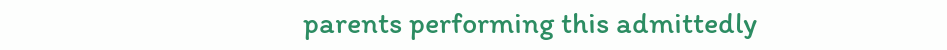parents performing this admittedly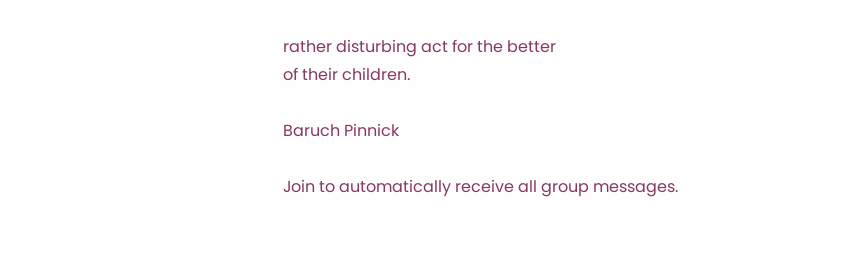rather disturbing act for the better
of their children.

Baruch Pinnick

Join to automatically receive all group messages.